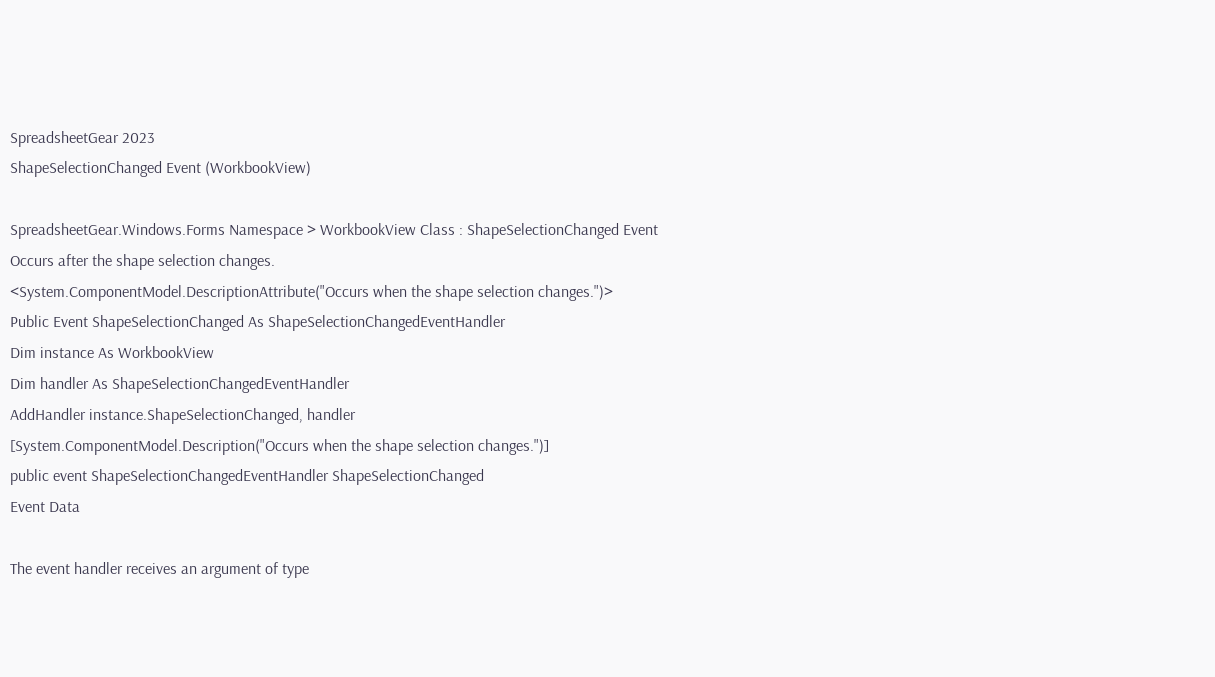SpreadsheetGear 2023
ShapeSelectionChanged Event (WorkbookView)

SpreadsheetGear.Windows.Forms Namespace > WorkbookView Class : ShapeSelectionChanged Event
Occurs after the shape selection changes.
<System.ComponentModel.DescriptionAttribute("Occurs when the shape selection changes.")>
Public Event ShapeSelectionChanged As ShapeSelectionChangedEventHandler
Dim instance As WorkbookView
Dim handler As ShapeSelectionChangedEventHandler
AddHandler instance.ShapeSelectionChanged, handler
[System.ComponentModel.Description("Occurs when the shape selection changes.")]
public event ShapeSelectionChangedEventHandler ShapeSelectionChanged
Event Data

The event handler receives an argument of type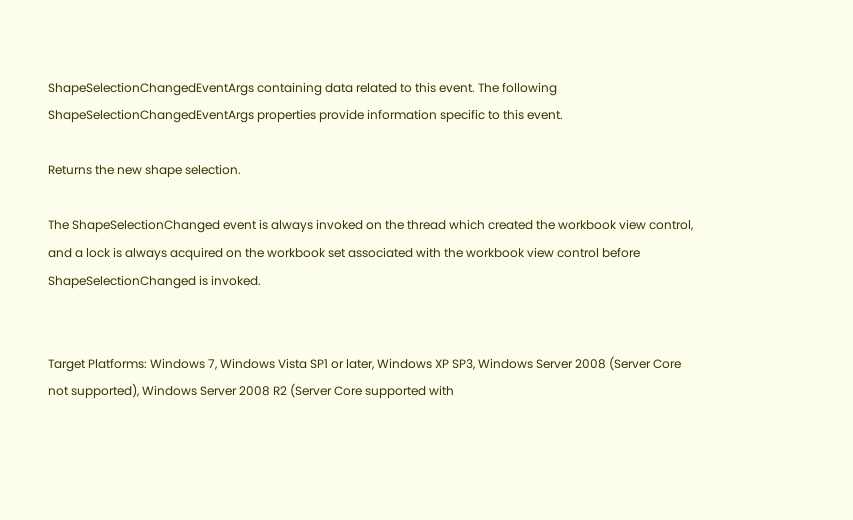ShapeSelectionChangedEventArgs containing data related to this event. The following ShapeSelectionChangedEventArgs properties provide information specific to this event.

Returns the new shape selection.

The ShapeSelectionChanged event is always invoked on the thread which created the workbook view control, and a lock is always acquired on the workbook set associated with the workbook view control before ShapeSelectionChanged is invoked.


Target Platforms: Windows 7, Windows Vista SP1 or later, Windows XP SP3, Windows Server 2008 (Server Core not supported), Windows Server 2008 R2 (Server Core supported with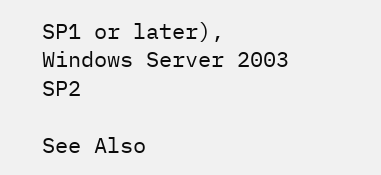SP1 or later), Windows Server 2003 SP2

See Also